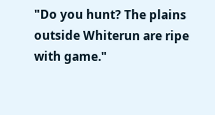"Do you hunt? The plains outside Whiterun are ripe with game."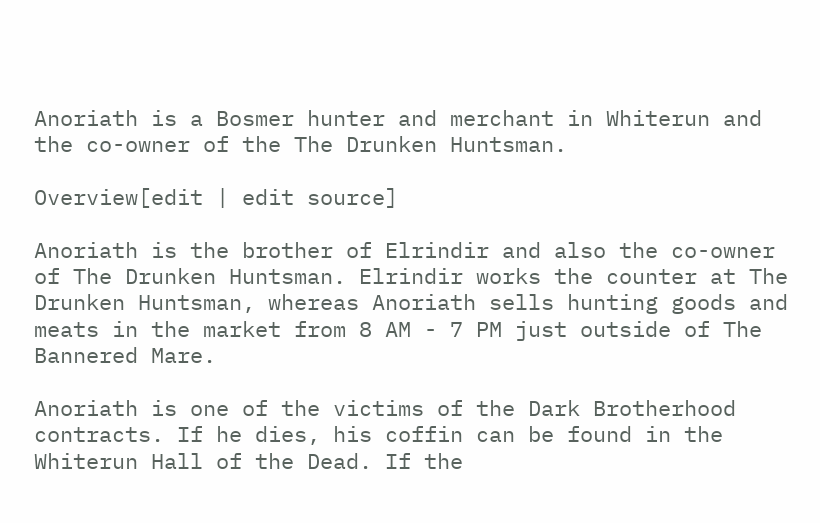Anoriath is a Bosmer hunter and merchant in Whiterun and the co-owner of the The Drunken Huntsman.

Overview[edit | edit source]

Anoriath is the brother of Elrindir and also the co-owner of The Drunken Huntsman. Elrindir works the counter at The Drunken Huntsman, whereas Anoriath sells hunting goods and meats in the market from 8 AM - 7 PM just outside of The Bannered Mare.

Anoriath is one of the victims of the Dark Brotherhood contracts. If he dies, his coffin can be found in the Whiterun Hall of the Dead. If the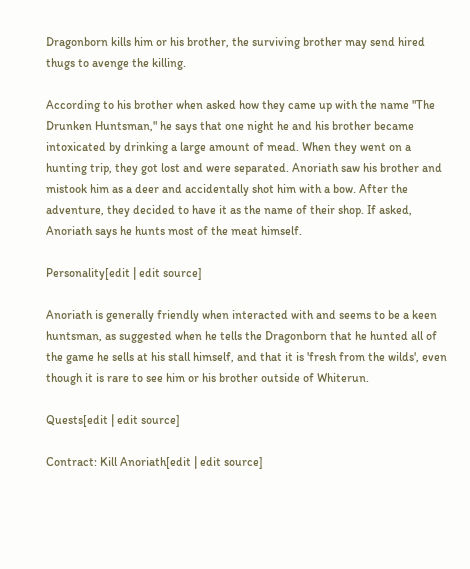Dragonborn kills him or his brother, the surviving brother may send hired thugs to avenge the killing.

According to his brother when asked how they came up with the name "The Drunken Huntsman," he says that one night he and his brother became intoxicated by drinking a large amount of mead. When they went on a hunting trip, they got lost and were separated. Anoriath saw his brother and mistook him as a deer and accidentally shot him with a bow. After the adventure, they decided to have it as the name of their shop. If asked, Anoriath says he hunts most of the meat himself.

Personality[edit | edit source]

Anoriath is generally friendly when interacted with and seems to be a keen huntsman, as suggested when he tells the Dragonborn that he hunted all of the game he sells at his stall himself, and that it is 'fresh from the wilds', even though it is rare to see him or his brother outside of Whiterun.

Quests[edit | edit source]

Contract: Kill Anoriath[edit | edit source]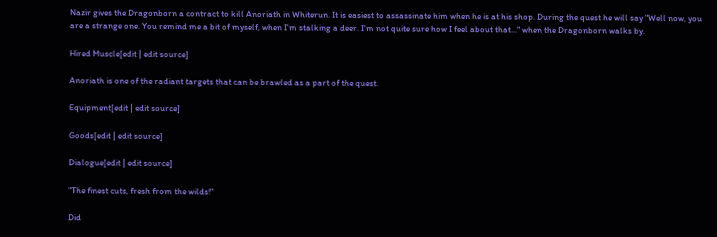Nazir gives the Dragonborn a contract to kill Anoriath in Whiterun. It is easiest to assassinate him when he is at his shop. During the quest he will say "Well now, you are a strange one. You remind me a bit of myself, when I'm stalking a deer. I'm not quite sure how I feel about that..." when the Dragonborn walks by.

Hired Muscle[edit | edit source]

Anoriath is one of the radiant targets that can be brawled as a part of the quest.

Equipment[edit | edit source]

Goods[edit | edit source]

Dialogue[edit | edit source]

"The finest cuts, fresh from the wilds!"

Did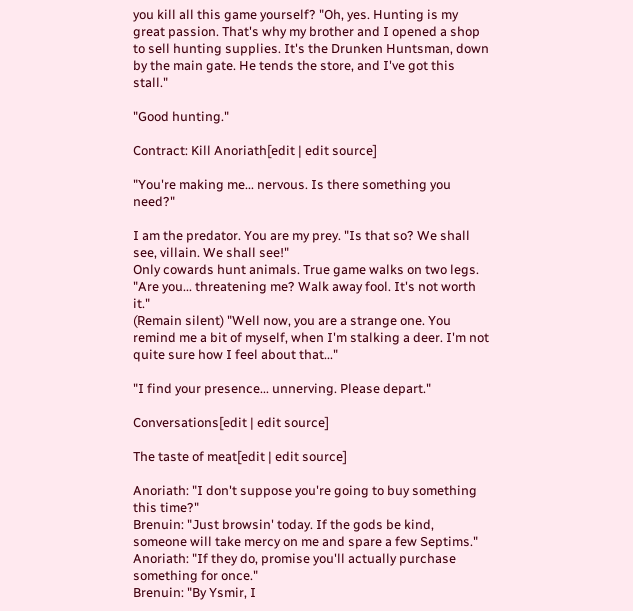you kill all this game yourself? "Oh, yes. Hunting is my great passion. That's why my brother and I opened a shop to sell hunting supplies. It's the Drunken Huntsman, down by the main gate. He tends the store, and I've got this stall."

"Good hunting."

Contract: Kill Anoriath[edit | edit source]

"You're making me... nervous. Is there something you need?"

I am the predator. You are my prey. "Is that so? We shall see, villain. We shall see!"
Only cowards hunt animals. True game walks on two legs. "Are you... threatening me? Walk away fool. It's not worth it."
(Remain silent) "Well now, you are a strange one. You remind me a bit of myself, when I'm stalking a deer. I'm not quite sure how I feel about that..."

"I find your presence... unnerving. Please depart."

Conversations[edit | edit source]

The taste of meat[edit | edit source]

Anoriath: "I don't suppose you're going to buy something this time?"
Brenuin: "Just browsin' today. If the gods be kind, someone will take mercy on me and spare a few Septims."
Anoriath: "If they do, promise you'll actually purchase something for once."
Brenuin: "By Ysmir, I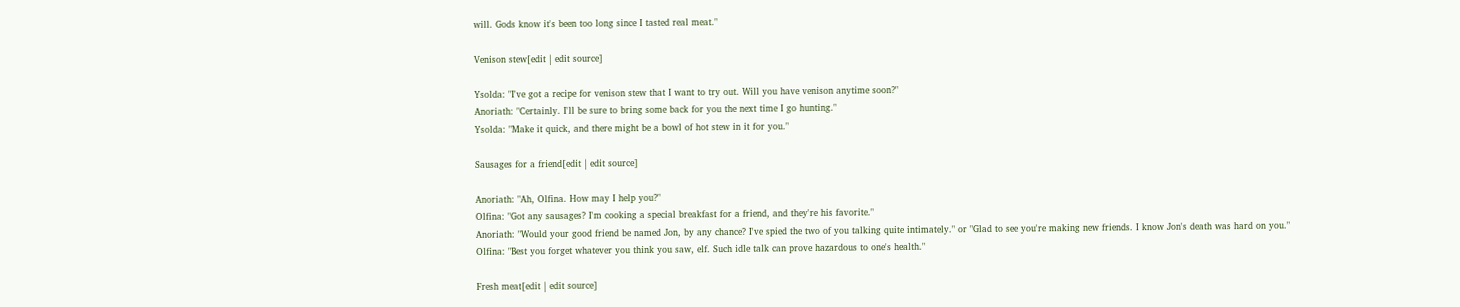will. Gods know it's been too long since I tasted real meat."

Venison stew[edit | edit source]

Ysolda: "I've got a recipe for venison stew that I want to try out. Will you have venison anytime soon?"
Anoriath: "Certainly. I'll be sure to bring some back for you the next time I go hunting."
Ysolda: "Make it quick, and there might be a bowl of hot stew in it for you."

Sausages for a friend[edit | edit source]

Anoriath: "Ah, Olfina. How may I help you?"
Olfina: "Got any sausages? I'm cooking a special breakfast for a friend, and they're his favorite."
Anoriath: "Would your good friend be named Jon, by any chance? I've spied the two of you talking quite intimately." or "Glad to see you're making new friends. I know Jon's death was hard on you."
Olfina: "Best you forget whatever you think you saw, elf. Such idle talk can prove hazardous to one's health."

Fresh meat[edit | edit source]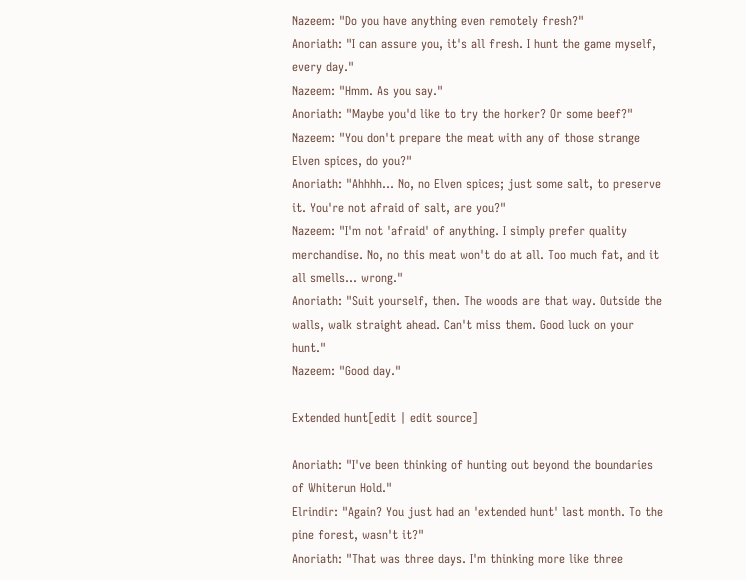Nazeem: "Do you have anything even remotely fresh?"
Anoriath: "I can assure you, it's all fresh. I hunt the game myself, every day."
Nazeem: "Hmm. As you say."
Anoriath: "Maybe you'd like to try the horker? Or some beef?"
Nazeem: "You don't prepare the meat with any of those strange Elven spices, do you?"
Anoriath: "Ahhhh... No, no Elven spices; just some salt, to preserve it. You're not afraid of salt, are you?"
Nazeem: "I'm not 'afraid' of anything. I simply prefer quality merchandise. No, no this meat won't do at all. Too much fat, and it all smells... wrong."
Anoriath: "Suit yourself, then. The woods are that way. Outside the walls, walk straight ahead. Can't miss them. Good luck on your hunt."
Nazeem: "Good day."

Extended hunt[edit | edit source]

Anoriath: "I've been thinking of hunting out beyond the boundaries of Whiterun Hold."
Elrindir: "Again? You just had an 'extended hunt' last month. To the pine forest, wasn't it?"
Anoriath: "That was three days. I'm thinking more like three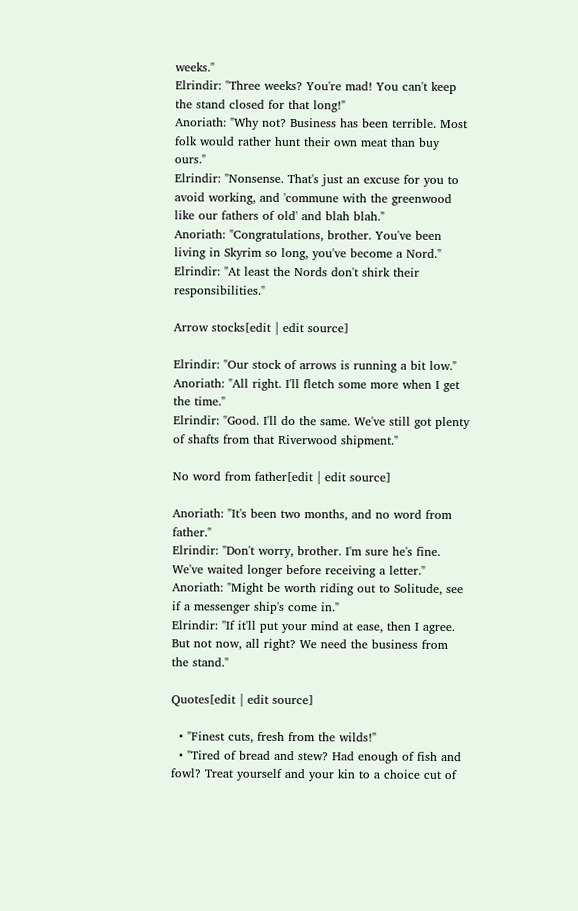weeks."
Elrindir: "Three weeks? You're mad! You can't keep the stand closed for that long!"
Anoriath: "Why not? Business has been terrible. Most folk would rather hunt their own meat than buy ours."
Elrindir: "Nonsense. That's just an excuse for you to avoid working, and 'commune with the greenwood like our fathers of old' and blah blah."
Anoriath: "Congratulations, brother. You've been living in Skyrim so long, you've become a Nord."
Elrindir: "At least the Nords don't shirk their responsibilities."

Arrow stocks[edit | edit source]

Elrindir: "Our stock of arrows is running a bit low."
Anoriath: "All right. I'll fletch some more when I get the time."
Elrindir: "Good. I'll do the same. We've still got plenty of shafts from that Riverwood shipment."

No word from father[edit | edit source]

Anoriath: "It's been two months, and no word from father."
Elrindir: "Don't worry, brother. I'm sure he's fine. We've waited longer before receiving a letter."
Anoriath: "Might be worth riding out to Solitude, see if a messenger ship's come in."
Elrindir: "If it'll put your mind at ease, then I agree. But not now, all right? We need the business from the stand."

Quotes[edit | edit source]

  • "Finest cuts, fresh from the wilds!"
  • "Tired of bread and stew? Had enough of fish and fowl? Treat yourself and your kin to a choice cut of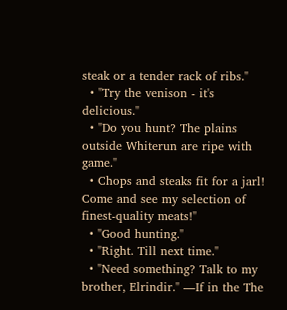steak or a tender rack of ribs."
  • "Try the venison - it's delicious."
  • "Do you hunt? The plains outside Whiterun are ripe with game."
  • Chops and steaks fit for a jarl! Come and see my selection of finest-quality meats!"
  • "Good hunting."
  • "Right. Till next time."
  • "Need something? Talk to my brother, Elrindir." ―If in the The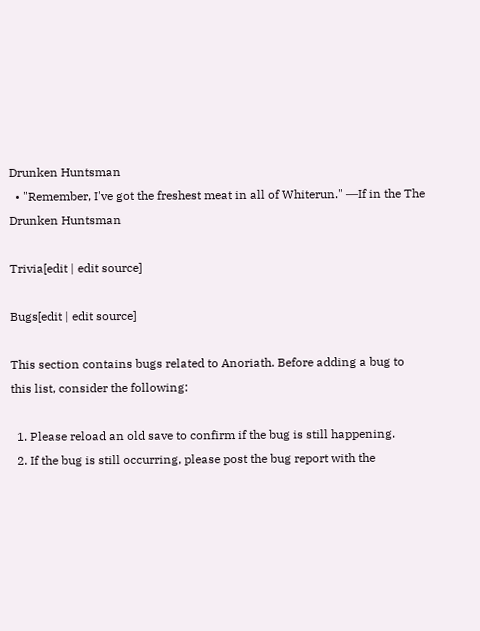Drunken Huntsman
  • "Remember, I've got the freshest meat in all of Whiterun." ―If in the The Drunken Huntsman

Trivia[edit | edit source]

Bugs[edit | edit source]

This section contains bugs related to Anoriath. Before adding a bug to this list, consider the following:

  1. Please reload an old save to confirm if the bug is still happening.
  2. If the bug is still occurring, please post the bug report with the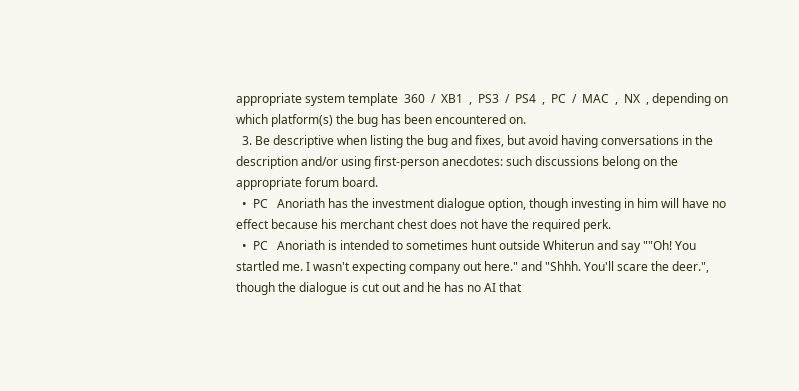appropriate system template  360  /  XB1  ,  PS3  /  PS4  ,  PC  /  MAC  ,  NX  , depending on which platform(s) the bug has been encountered on.
  3. Be descriptive when listing the bug and fixes, but avoid having conversations in the description and/or using first-person anecdotes: such discussions belong on the appropriate forum board.
  •  PC   Anoriath has the investment dialogue option, though investing in him will have no effect because his merchant chest does not have the required perk.
  •  PC   Anoriath is intended to sometimes hunt outside Whiterun and say ""Oh! You startled me. I wasn't expecting company out here." and "Shhh. You'll scare the deer.", though the dialogue is cut out and he has no AI that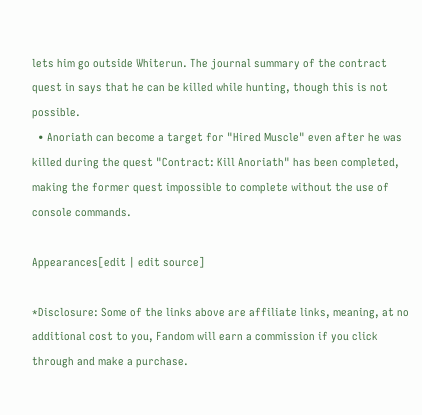lets him go outside Whiterun. The journal summary of the contract quest in says that he can be killed while hunting, though this is not possible.
  • Anoriath can become a target for "Hired Muscle" even after he was killed during the quest "Contract: Kill Anoriath" has been completed, making the former quest impossible to complete without the use of console commands.

Appearances[edit | edit source]

*Disclosure: Some of the links above are affiliate links, meaning, at no additional cost to you, Fandom will earn a commission if you click through and make a purchase.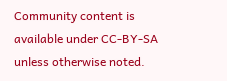Community content is available under CC-BY-SA unless otherwise noted.